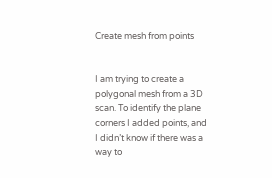Create mesh from points


I am trying to create a polygonal mesh from a 3D scan. To identify the plane corners I added points, and I didn’t know if there was a way to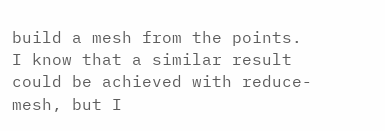build a mesh from the points.
I know that a similar result could be achieved with reduce-mesh, but I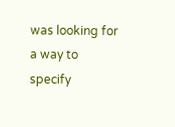was looking for a way to specify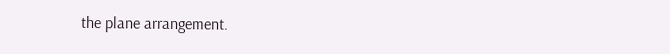the plane arrangement.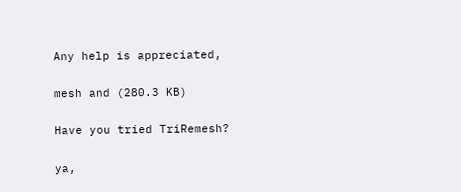Any help is appreciated,

mesh and (280.3 KB)

Have you tried TriRemesh?

ya,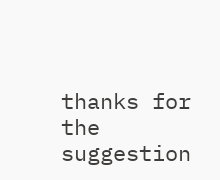thanks for the suggestion